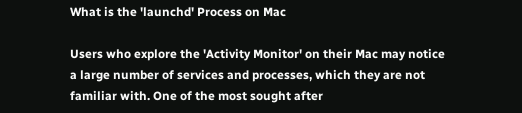What is the 'launchd' Process on Mac

Users who explore the 'Activity Monitor' on their Mac may notice a large number of services and processes, which they are not familiar with. One of the most sought after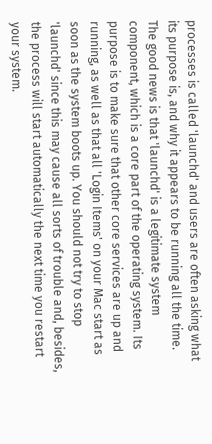processes is called 'launchd' and users are often asking what its purpose is, and why it appears to be running all the time. The good news is that 'launchd' is a legitimate system component, which is a core part of the operating system. Its purpose is to make sure that other core services are up and running, as well as that all 'Login Items' on your Mac start as soon as the system boots up. You should not try to stop 'launchd' since this may cause all sorts of trouble and, besides, the process will start automatically the next time you restart your system.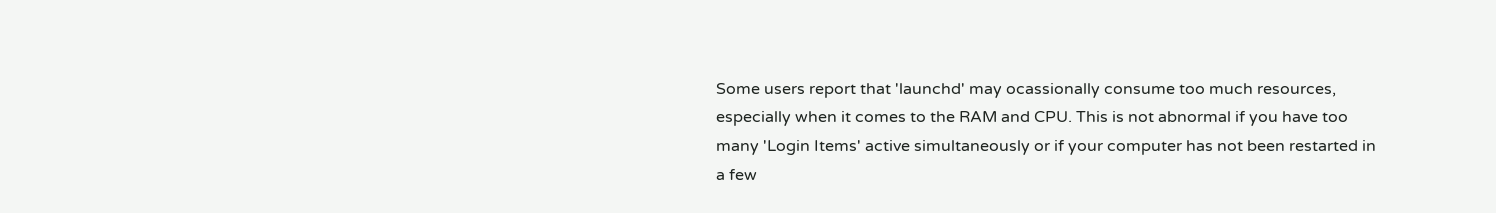Some users report that 'launchd' may ocassionally consume too much resources, especially when it comes to the RAM and CPU. This is not abnormal if you have too many 'Login Items' active simultaneously or if your computer has not been restarted in a few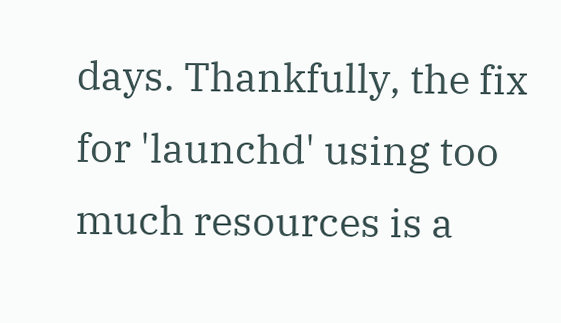days. Thankfully, the fix for 'launchd' using too much resources is a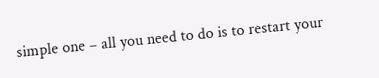simple one – all you need to do is to restart your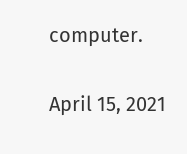computer.

April 15, 2021